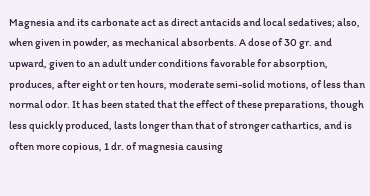Magnesia and its carbonate act as direct antacids and local sedatives; also, when given in powder, as mechanical absorbents. A dose of 30 gr. and upward, given to an adult under conditions favorable for absorption, produces, after eight or ten hours, moderate semi-solid motions, of less than normal odor. It has been stated that the effect of these preparations, though less quickly produced, lasts longer than that of stronger cathartics, and is often more copious, 1 dr. of magnesia causing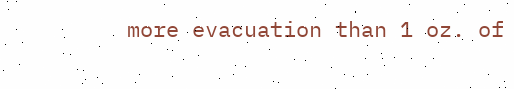more evacuation than 1 oz. of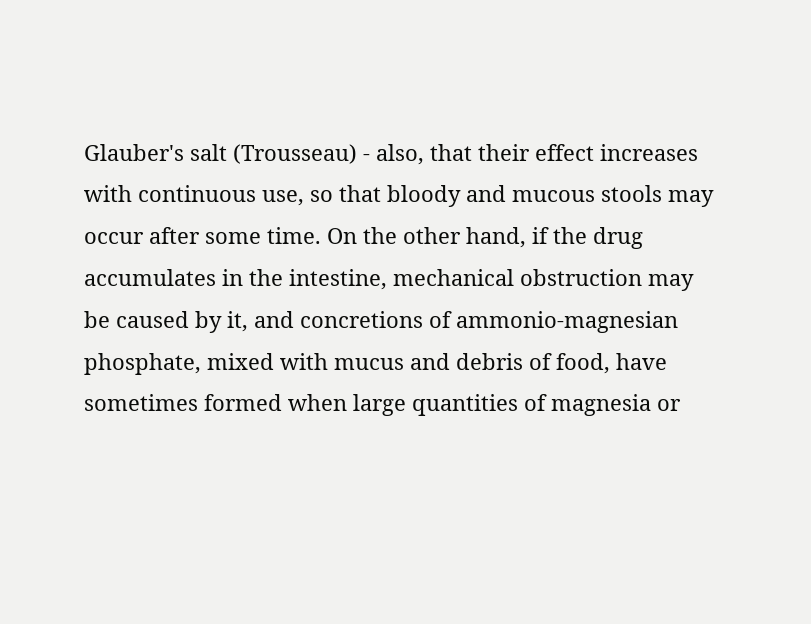Glauber's salt (Trousseau) - also, that their effect increases with continuous use, so that bloody and mucous stools may occur after some time. On the other hand, if the drug accumulates in the intestine, mechanical obstruction may be caused by it, and concretions of ammonio-magnesian phosphate, mixed with mucus and debris of food, have sometimes formed when large quantities of magnesia or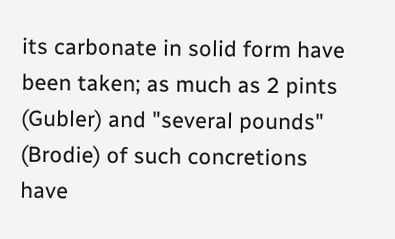its carbonate in solid form have been taken; as much as 2 pints (Gubler) and "several pounds" (Brodie) of such concretions have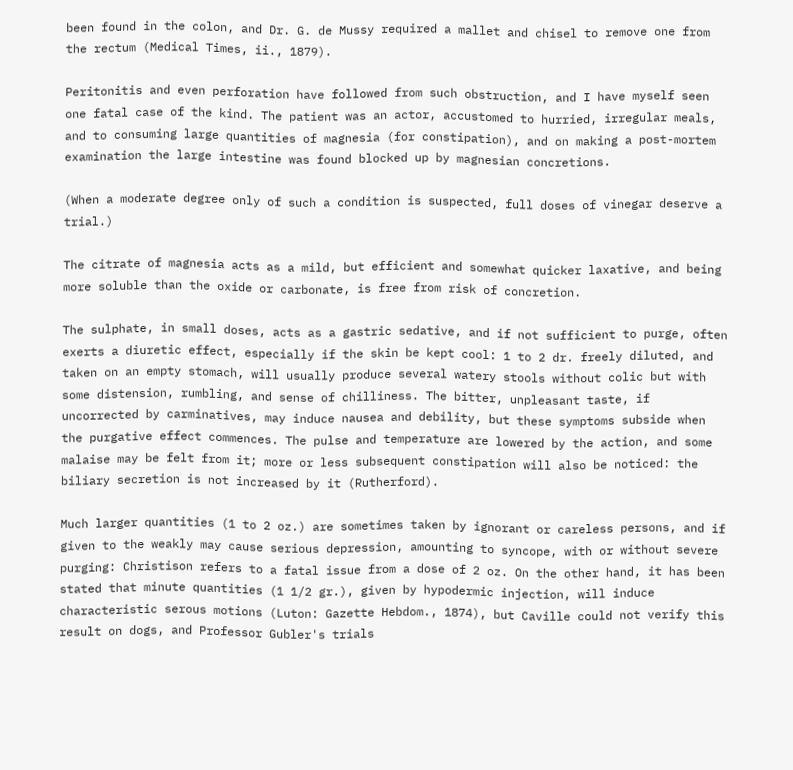been found in the colon, and Dr. G. de Mussy required a mallet and chisel to remove one from the rectum (Medical Times, ii., 1879).

Peritonitis and even perforation have followed from such obstruction, and I have myself seen one fatal case of the kind. The patient was an actor, accustomed to hurried, irregular meals, and to consuming large quantities of magnesia (for constipation), and on making a post-mortem examination the large intestine was found blocked up by magnesian concretions.

(When a moderate degree only of such a condition is suspected, full doses of vinegar deserve a trial.)

The citrate of magnesia acts as a mild, but efficient and somewhat quicker laxative, and being more soluble than the oxide or carbonate, is free from risk of concretion.

The sulphate, in small doses, acts as a gastric sedative, and if not sufficient to purge, often exerts a diuretic effect, especially if the skin be kept cool: 1 to 2 dr. freely diluted, and taken on an empty stomach, will usually produce several watery stools without colic but with some distension, rumbling, and sense of chilliness. The bitter, unpleasant taste, if uncorrected by carminatives, may induce nausea and debility, but these symptoms subside when the purgative effect commences. The pulse and temperature are lowered by the action, and some malaise may be felt from it; more or less subsequent constipation will also be noticed: the biliary secretion is not increased by it (Rutherford).

Much larger quantities (1 to 2 oz.) are sometimes taken by ignorant or careless persons, and if given to the weakly may cause serious depression, amounting to syncope, with or without severe purging: Christison refers to a fatal issue from a dose of 2 oz. On the other hand, it has been stated that minute quantities (1 1/2 gr.), given by hypodermic injection, will induce characteristic serous motions (Luton: Gazette Hebdom., 1874), but Caville could not verify this result on dogs, and Professor Gubler's trials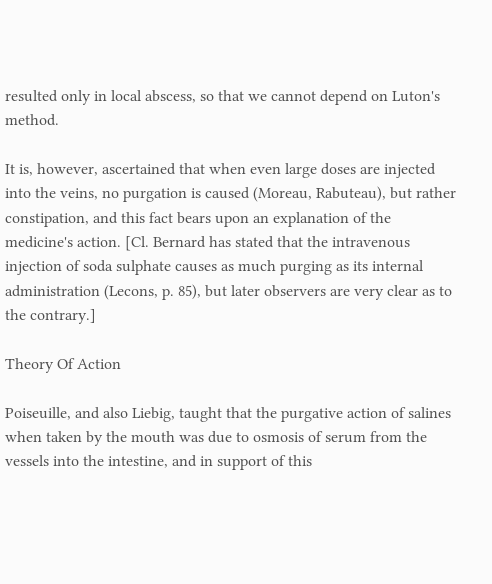resulted only in local abscess, so that we cannot depend on Luton's method.

It is, however, ascertained that when even large doses are injected into the veins, no purgation is caused (Moreau, Rabuteau), but rather constipation, and this fact bears upon an explanation of the medicine's action. [Cl. Bernard has stated that the intravenous injection of soda sulphate causes as much purging as its internal administration (Lecons, p. 85), but later observers are very clear as to the contrary.]

Theory Of Action

Poiseuille, and also Liebig, taught that the purgative action of salines when taken by the mouth was due to osmosis of serum from the vessels into the intestine, and in support of this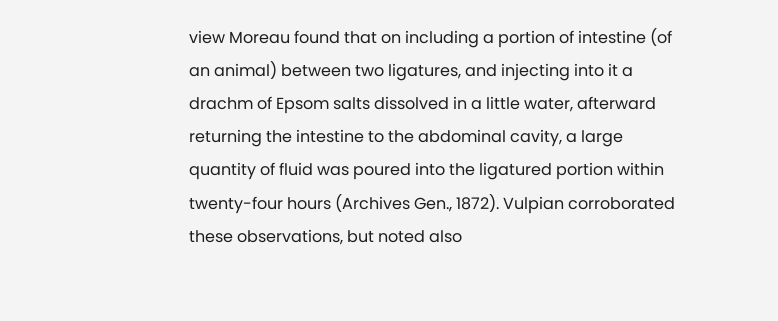view Moreau found that on including a portion of intestine (of an animal) between two ligatures, and injecting into it a drachm of Epsom salts dissolved in a little water, afterward returning the intestine to the abdominal cavity, a large quantity of fluid was poured into the ligatured portion within twenty-four hours (Archives Gen., 1872). Vulpian corroborated these observations, but noted also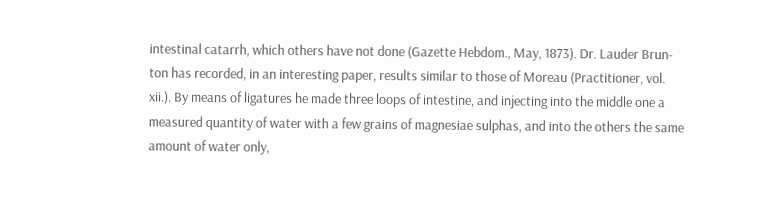intestinal catarrh, which others have not done (Gazette Hebdom., May, 1873). Dr. Lauder Brun-ton has recorded, in an interesting paper, results similar to those of Moreau (Practitioner, vol. xii.). By means of ligatures he made three loops of intestine, and injecting into the middle one a measured quantity of water with a few grains of magnesiae sulphas, and into the others the same amount of water only,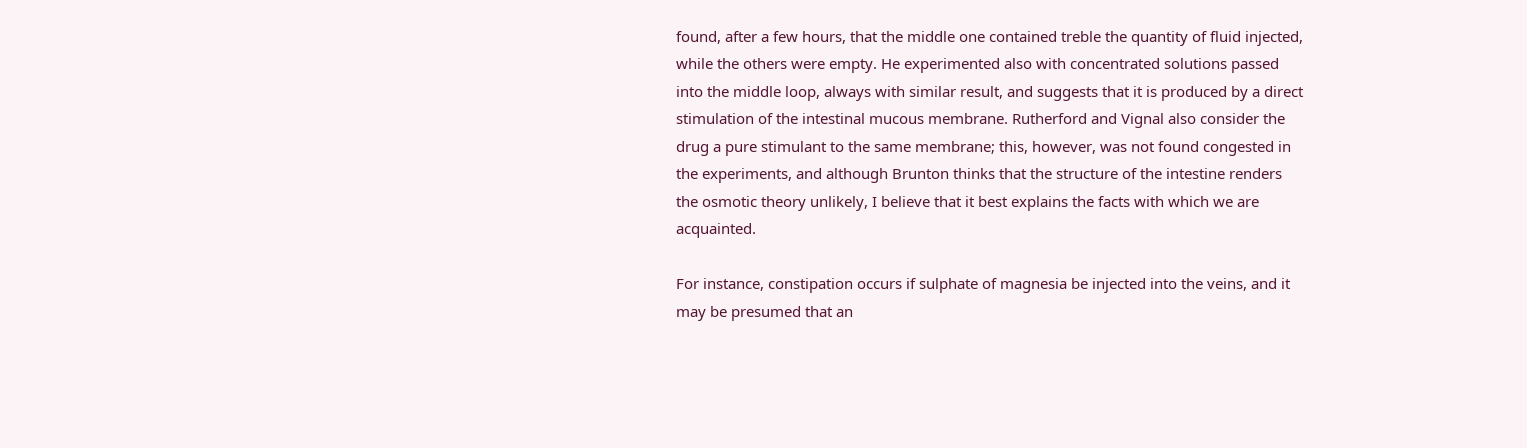found, after a few hours, that the middle one contained treble the quantity of fluid injected, while the others were empty. He experimented also with concentrated solutions passed into the middle loop, always with similar result, and suggests that it is produced by a direct stimulation of the intestinal mucous membrane. Rutherford and Vignal also consider the drug a pure stimulant to the same membrane; this, however, was not found congested in the experiments, and although Brunton thinks that the structure of the intestine renders the osmotic theory unlikely, I believe that it best explains the facts with which we are acquainted.

For instance, constipation occurs if sulphate of magnesia be injected into the veins, and it may be presumed that an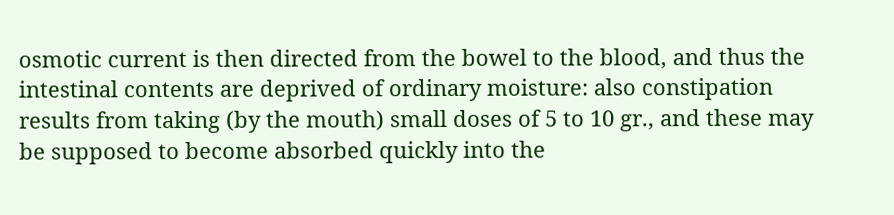osmotic current is then directed from the bowel to the blood, and thus the intestinal contents are deprived of ordinary moisture: also constipation results from taking (by the mouth) small doses of 5 to 10 gr., and these may be supposed to become absorbed quickly into the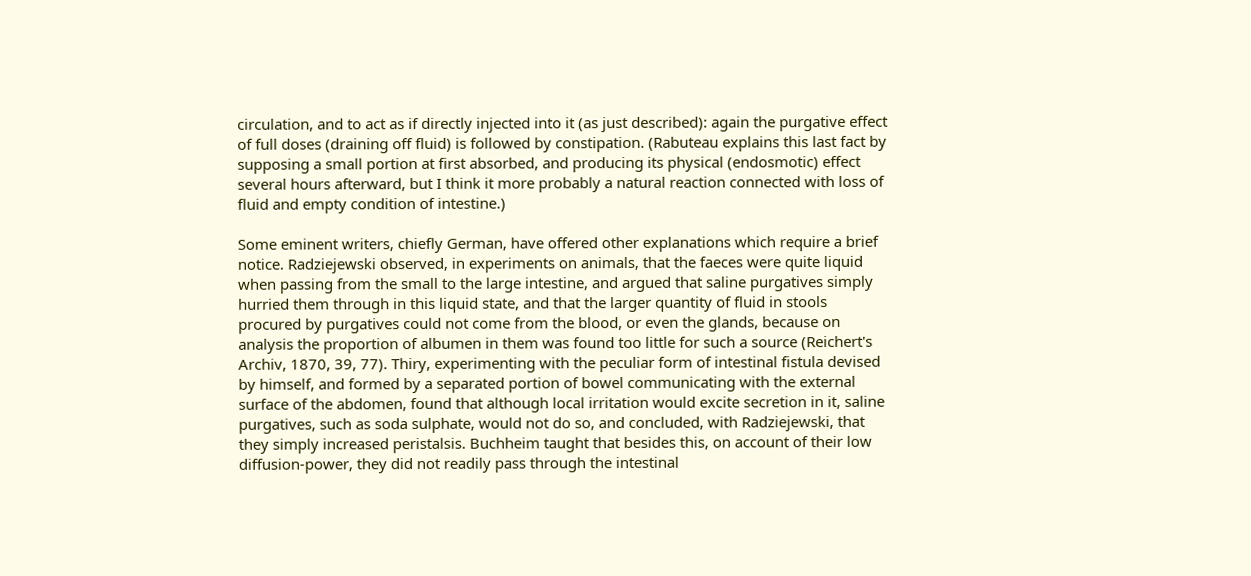circulation, and to act as if directly injected into it (as just described): again the purgative effect of full doses (draining off fluid) is followed by constipation. (Rabuteau explains this last fact by supposing a small portion at first absorbed, and producing its physical (endosmotic) effect several hours afterward, but I think it more probably a natural reaction connected with loss of fluid and empty condition of intestine.)

Some eminent writers, chiefly German, have offered other explanations which require a brief notice. Radziejewski observed, in experiments on animals, that the faeces were quite liquid when passing from the small to the large intestine, and argued that saline purgatives simply hurried them through in this liquid state, and that the larger quantity of fluid in stools procured by purgatives could not come from the blood, or even the glands, because on analysis the proportion of albumen in them was found too little for such a source (Reichert's Archiv, 1870, 39, 77). Thiry, experimenting with the peculiar form of intestinal fistula devised by himself, and formed by a separated portion of bowel communicating with the external surface of the abdomen, found that although local irritation would excite secretion in it, saline purgatives, such as soda sulphate, would not do so, and concluded, with Radziejewski, that they simply increased peristalsis. Buchheim taught that besides this, on account of their low diffusion-power, they did not readily pass through the intestinal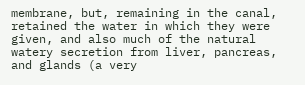membrane, but, remaining in the canal, retained the water in which they were given, and also much of the natural watery secretion from liver, pancreas, and glands (a very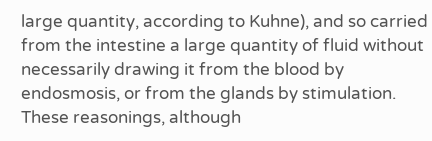large quantity, according to Kuhne), and so carried from the intestine a large quantity of fluid without necessarily drawing it from the blood by endosmosis, or from the glands by stimulation. These reasonings, although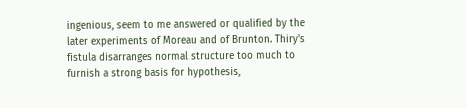ingenious, seem to me answered or qualified by the later experiments of Moreau and of Brunton. Thiry's fistula disarranges normal structure too much to furnish a strong basis for hypothesis,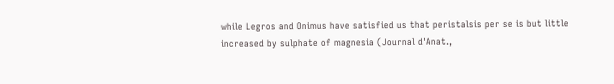while Legros and Onimus have satisfied us that peristalsis per se is but little increased by sulphate of magnesia (Journal d'Anat.,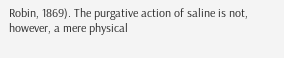Robin, 1869). The purgative action of saline is not, however, a mere physical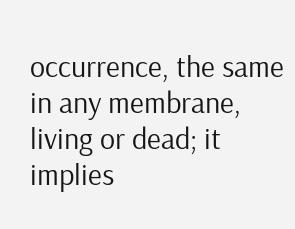occurrence, the same in any membrane, living or dead; it implies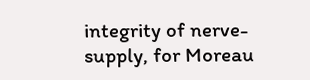integrity of nerve-supply, for Moreau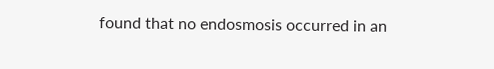found that no endosmosis occurred in an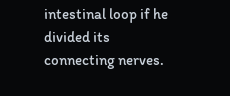intestinal loop if he divided its connecting nerves.